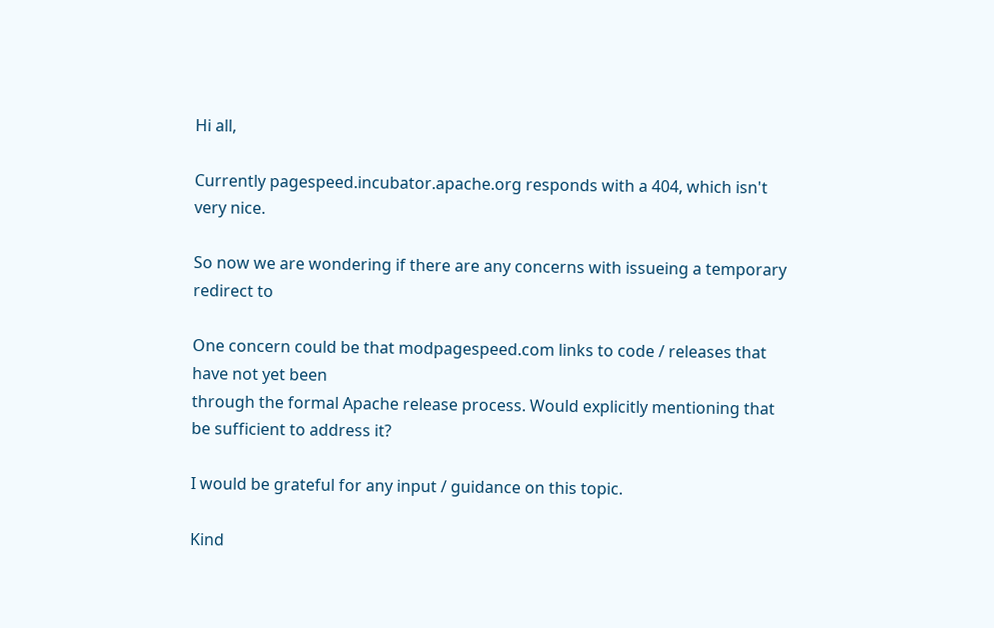Hi all,

Currently pagespeed.incubator.apache.org responds with a 404, which isn't
very nice.

So now we are wondering if there are any concerns with issueing a temporary
redirect to

One concern could be that modpagespeed.com links to code / releases that
have not yet been
through the formal Apache release process. Would explicitly mentioning that
be sufficient to address it?

I would be grateful for any input / guidance on this topic.

Kind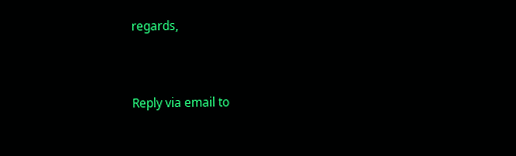regards,


Reply via email to